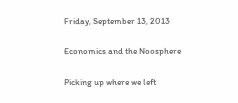Friday, September 13, 2013

Economics and the Noosphere

Picking up where we left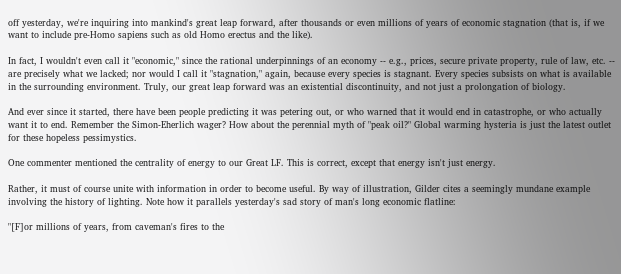off yesterday, we're inquiring into mankind's great leap forward, after thousands or even millions of years of economic stagnation (that is, if we want to include pre-Homo sapiens such as old Homo erectus and the like).

In fact, I wouldn't even call it "economic," since the rational underpinnings of an economy -- e.g., prices, secure private property, rule of law, etc. -- are precisely what we lacked; nor would I call it "stagnation," again, because every species is stagnant. Every species subsists on what is available in the surrounding environment. Truly, our great leap forward was an existential discontinuity, and not just a prolongation of biology.

And ever since it started, there have been people predicting it was petering out, or who warned that it would end in catastrophe, or who actually want it to end. Remember the Simon-Eherlich wager? How about the perennial myth of "peak oil?" Global warming hysteria is just the latest outlet for these hopeless pessimystics.

One commenter mentioned the centrality of energy to our Great LF. This is correct, except that energy isn't just energy.

Rather, it must of course unite with information in order to become useful. By way of illustration, Gilder cites a seemingly mundane example involving the history of lighting. Note how it parallels yesterday's sad story of man's long economic flatline:

"[F]or millions of years, from caveman's fires to the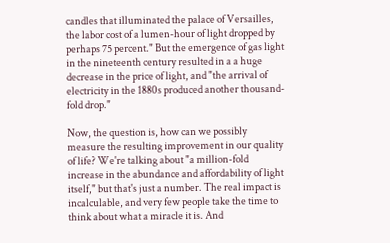candles that illuminated the palace of Versailles, the labor cost of a lumen-hour of light dropped by perhaps 75 percent." But the emergence of gas light in the nineteenth century resulted in a a huge decrease in the price of light, and "the arrival of electricity in the 1880s produced another thousand-fold drop."

Now, the question is, how can we possibly measure the resulting improvement in our quality of life? We're talking about "a million-fold increase in the abundance and affordability of light itself," but that's just a number. The real impact is incalculable, and very few people take the time to think about what a miracle it is. And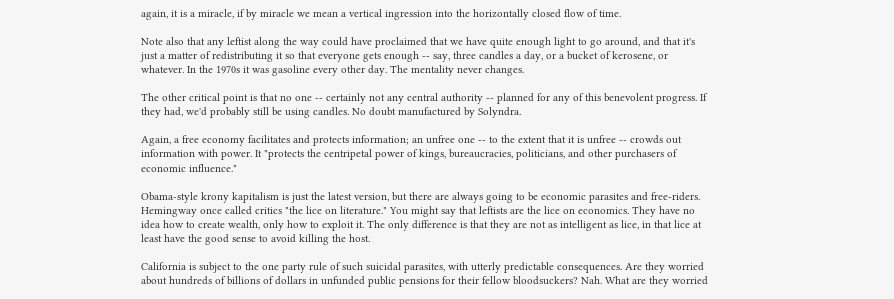again, it is a miracle, if by miracle we mean a vertical ingression into the horizontally closed flow of time.

Note also that any leftist along the way could have proclaimed that we have quite enough light to go around, and that it's just a matter of redistributing it so that everyone gets enough -- say, three candles a day, or a bucket of kerosene, or whatever. In the 1970s it was gasoline every other day. The mentality never changes.

The other critical point is that no one -- certainly not any central authority -- planned for any of this benevolent progress. If they had, we'd probably still be using candles. No doubt manufactured by Solyndra.

Again, a free economy facilitates and protects information; an unfree one -- to the extent that it is unfree -- crowds out information with power. It "protects the centripetal power of kings, bureaucracies, politicians, and other purchasers of economic influence."

Obama-style krony kapitalism is just the latest version, but there are always going to be economic parasites and free-riders. Hemingway once called critics "the lice on literature." You might say that leftists are the lice on economics. They have no idea how to create wealth, only how to exploit it. The only difference is that they are not as intelligent as lice, in that lice at least have the good sense to avoid killing the host.

California is subject to the one party rule of such suicidal parasites, with utterly predictable consequences. Are they worried about hundreds of billions of dollars in unfunded public pensions for their fellow bloodsuckers? Nah. What are they worried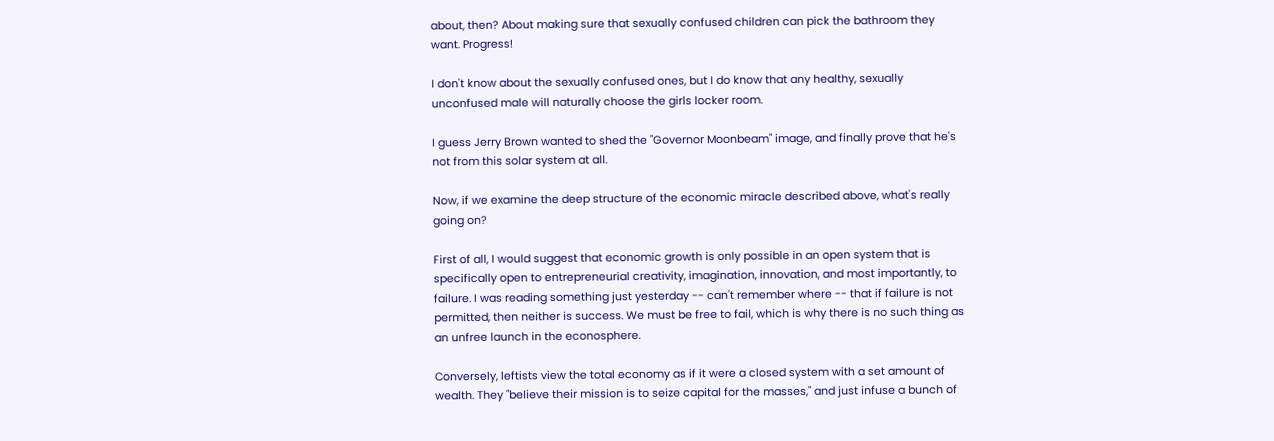about, then? About making sure that sexually confused children can pick the bathroom they want. Progress!

I don't know about the sexually confused ones, but I do know that any healthy, sexually unconfused male will naturally choose the girls locker room.

I guess Jerry Brown wanted to shed the "Governor Moonbeam" image, and finally prove that he's not from this solar system at all.

Now, if we examine the deep structure of the economic miracle described above, what's really going on?

First of all, I would suggest that economic growth is only possible in an open system that is specifically open to entrepreneurial creativity, imagination, innovation, and most importantly, to failure. I was reading something just yesterday -- can't remember where -- that if failure is not permitted, then neither is success. We must be free to fail, which is why there is no such thing as an unfree launch in the econosphere.

Conversely, leftists view the total economy as if it were a closed system with a set amount of wealth. They "believe their mission is to seize capital for the masses," and just infuse a bunch of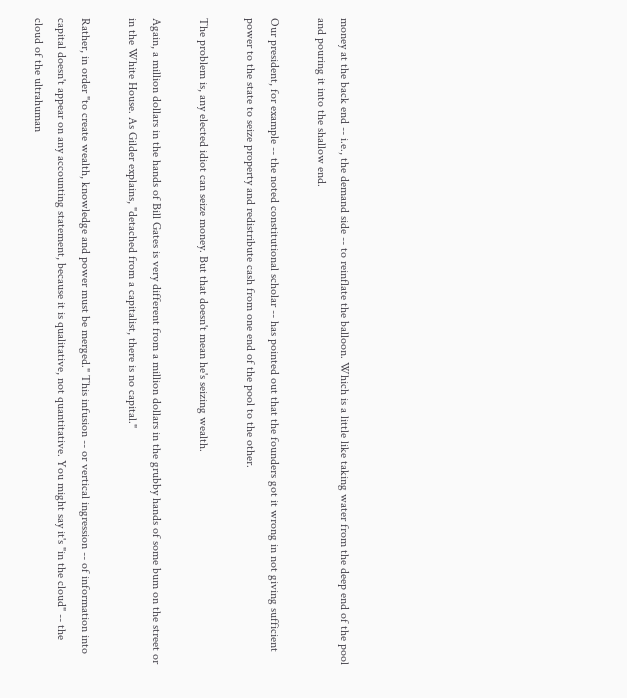money at the back end -- i.e., the demand side -- to reinflate the balloon. Which is a little like taking water from the deep end of the pool and pouring it into the shallow end.

Our president, for example -- the noted constitutional scholar -- has pointed out that the founders got it wrong in not giving sufficient power to the state to seize property and redistribute cash from one end of the pool to the other.

The problem is, any elected idiot can seize money. But that doesn't mean he's seizing wealth.

Again, a million dollars in the hands of Bill Gates is very different from a million dollars in the grubby hands of some bum on the street or in the White House. As Gilder explains, "detached from a capitalist, there is no capital."

Rather, in order "to create wealth, knowledge and power must be merged." This infusion -- or vertical ingression -- of information into capital doesn't appear on any accounting statement, because it is qualitative, not quantitative. You might say it's "in the cloud" -- the cloud of the ultrahuman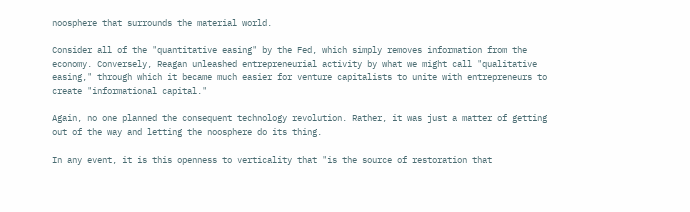noosphere that surrounds the material world.

Consider all of the "quantitative easing" by the Fed, which simply removes information from the economy. Conversely, Reagan unleashed entrepreneurial activity by what we might call "qualitative easing," through which it became much easier for venture capitalists to unite with entrepreneurs to create "informational capital."

Again, no one planned the consequent technology revolution. Rather, it was just a matter of getting out of the way and letting the noosphere do its thing.

In any event, it is this openness to verticality that "is the source of restoration that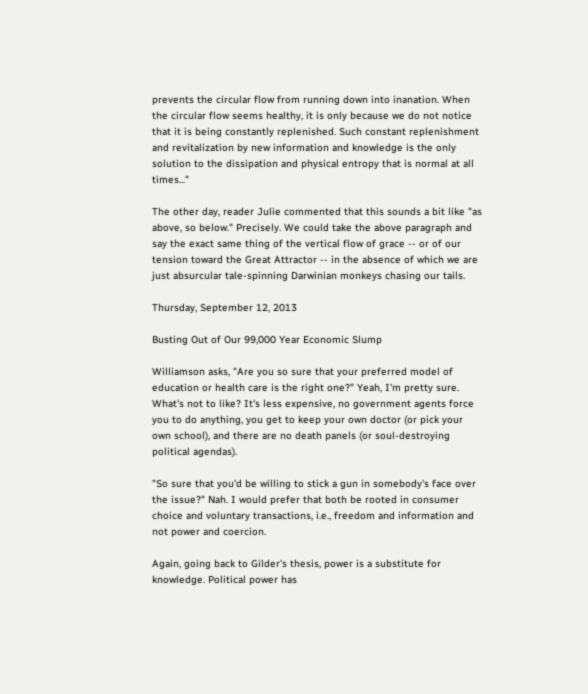prevents the circular flow from running down into inanation. When the circular flow seems healthy, it is only because we do not notice that it is being constantly replenished. Such constant replenishment and revitalization by new information and knowledge is the only solution to the dissipation and physical entropy that is normal at all times..."

The other day, reader Julie commented that this sounds a bit like "as above, so below." Precisely. We could take the above paragraph and say the exact same thing of the vertical flow of grace -- or of our tension toward the Great Attractor -- in the absence of which we are just absurcular tale-spinning Darwinian monkeys chasing our tails.

Thursday, September 12, 2013

Busting Out of Our 99,000 Year Economic Slump

Williamson asks, "Are you so sure that your preferred model of education or health care is the right one?" Yeah, I'm pretty sure. What's not to like? It's less expensive, no government agents force you to do anything, you get to keep your own doctor (or pick your own school), and there are no death panels (or soul-destroying political agendas).

"So sure that you'd be willing to stick a gun in somebody's face over the issue?" Nah. I would prefer that both be rooted in consumer choice and voluntary transactions, i.e., freedom and information and not power and coercion.

Again, going back to Gilder's thesis, power is a substitute for knowledge. Political power has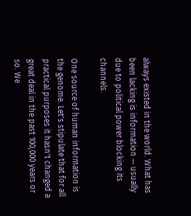always existed in the world. What has been lacking is information -- usually due to political power blocking its channels.

One source of human information is the genome. Let's stipulate that for all practical purposes it hasn't changed a great deal in the past 100,000 years or so. We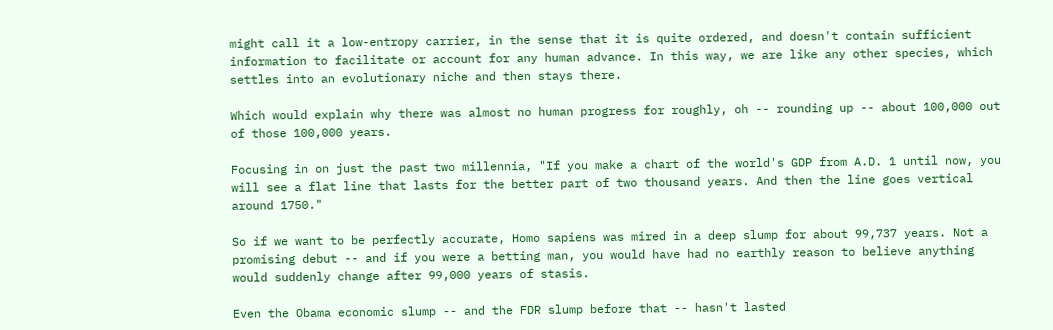might call it a low-entropy carrier, in the sense that it is quite ordered, and doesn't contain sufficient information to facilitate or account for any human advance. In this way, we are like any other species, which settles into an evolutionary niche and then stays there.

Which would explain why there was almost no human progress for roughly, oh -- rounding up -- about 100,000 out of those 100,000 years.

Focusing in on just the past two millennia, "If you make a chart of the world's GDP from A.D. 1 until now, you will see a flat line that lasts for the better part of two thousand years. And then the line goes vertical around 1750."

So if we want to be perfectly accurate, Homo sapiens was mired in a deep slump for about 99,737 years. Not a promising debut -- and if you were a betting man, you would have had no earthly reason to believe anything would suddenly change after 99,000 years of stasis.

Even the Obama economic slump -- and the FDR slump before that -- hasn't lasted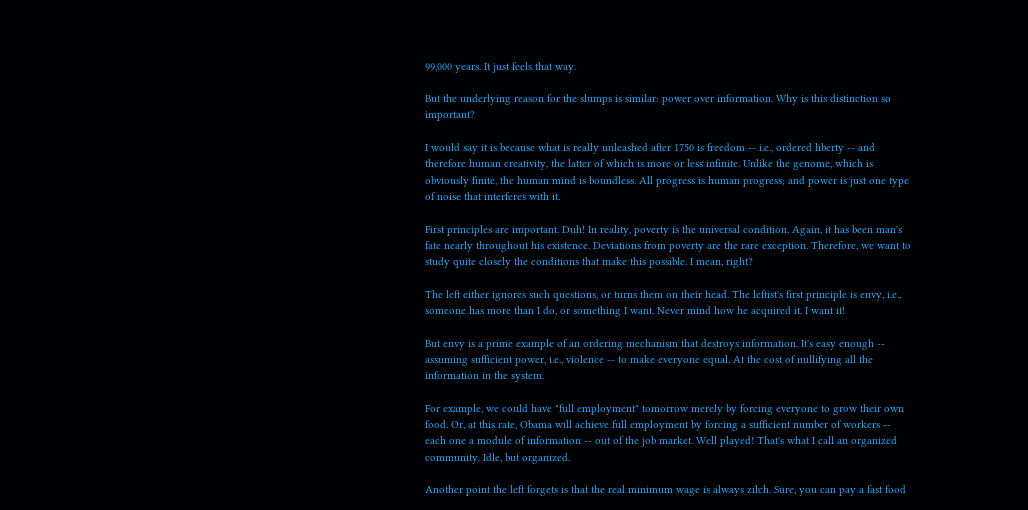99,000 years. It just feels that way.

But the underlying reason for the slumps is similar: power over information. Why is this distinction so important?

I would say it is because what is really unleashed after 1750 is freedom -- i.e., ordered liberty -- and therefore human creativity, the latter of which is more or less infinite. Unlike the genome, which is obviously finite, the human mind is boundless. All progress is human progress; and power is just one type of noise that interferes with it.

First principles are important. Duh! In reality, poverty is the universal condition. Again, it has been man's fate nearly throughout his existence. Deviations from poverty are the rare exception. Therefore, we want to study quite closely the conditions that make this possible. I mean, right?

The left either ignores such questions, or turns them on their head. The leftist's first principle is envy, i.e., someone has more than I do, or something I want. Never mind how he acquired it. I want it!

But envy is a prime example of an ordering mechanism that destroys information. It's easy enough -- assuming sufficient power, i.e., violence -- to make everyone equal. At the cost of nullifying all the information in the system.

For example, we could have "full employment" tomorrow merely by forcing everyone to grow their own food. Or, at this rate, Obama will achieve full employment by forcing a sufficient number of workers -- each one a module of information -- out of the job market. Well played! That's what I call an organized community. Idle, but organized.

Another point the left forgets is that the real minimum wage is always zilch. Sure, you can pay a fast food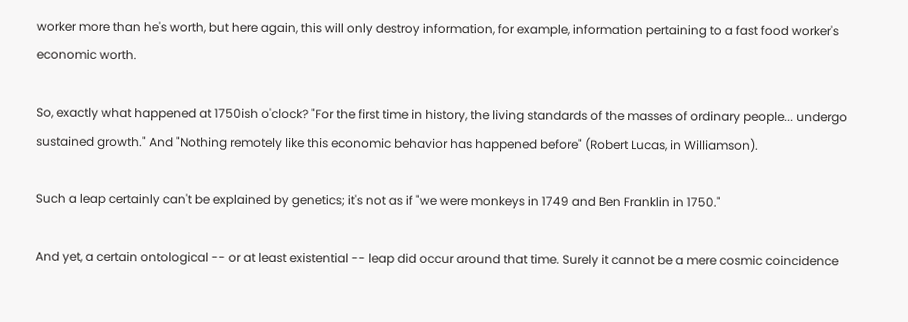worker more than he's worth, but here again, this will only destroy information, for example, information pertaining to a fast food worker's economic worth.

So, exactly what happened at 1750ish o'clock? "For the first time in history, the living standards of the masses of ordinary people... undergo sustained growth." And "Nothing remotely like this economic behavior has happened before" (Robert Lucas, in Williamson).

Such a leap certainly can't be explained by genetics; it's not as if "we were monkeys in 1749 and Ben Franklin in 1750."

And yet, a certain ontological -- or at least existential -- leap did occur around that time. Surely it cannot be a mere cosmic coincidence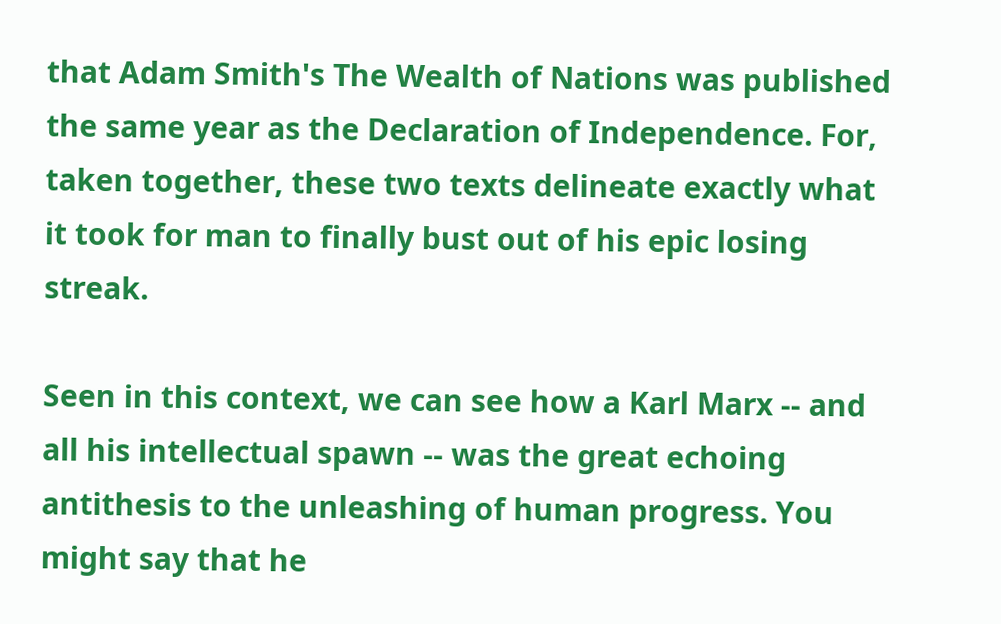that Adam Smith's The Wealth of Nations was published the same year as the Declaration of Independence. For, taken together, these two texts delineate exactly what it took for man to finally bust out of his epic losing streak.

Seen in this context, we can see how a Karl Marx -- and all his intellectual spawn -- was the great echoing antithesis to the unleashing of human progress. You might say that he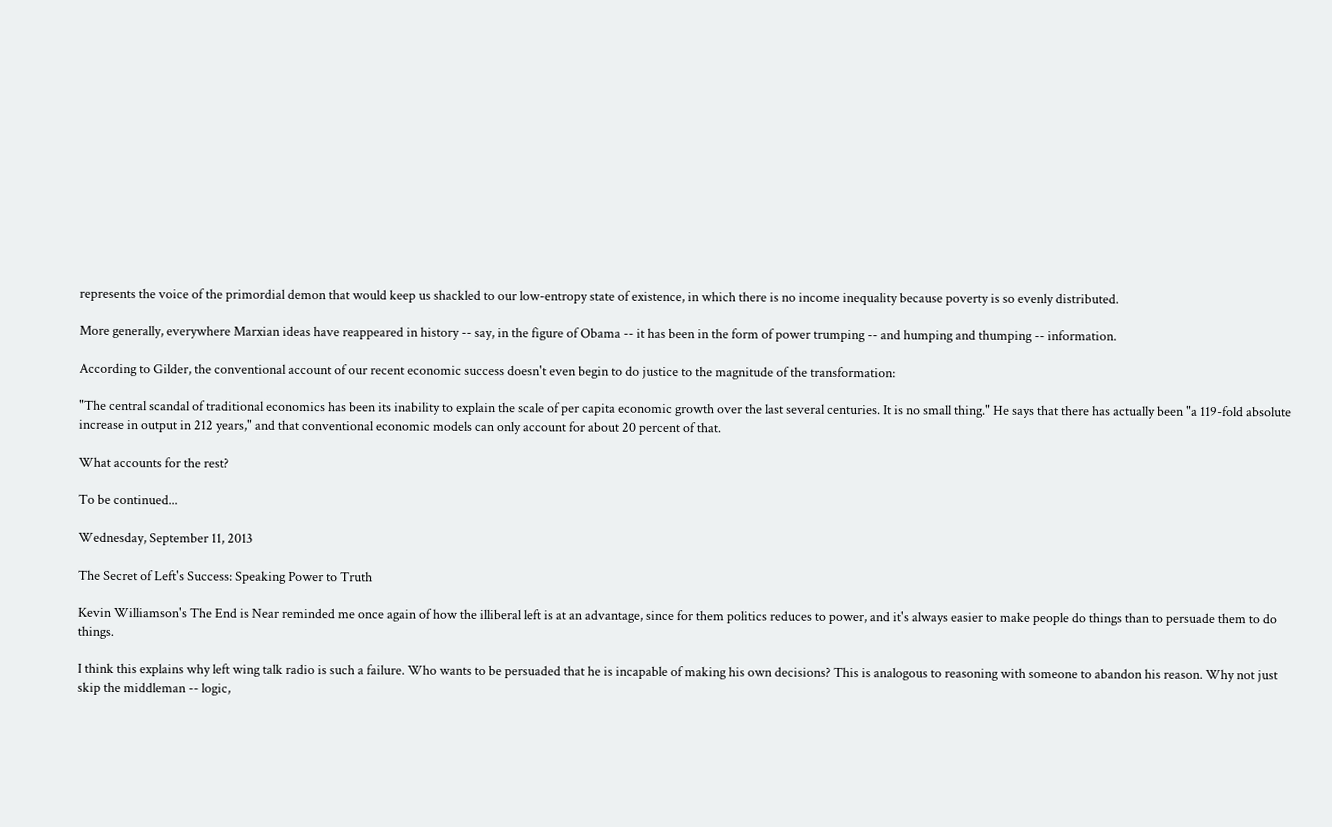represents the voice of the primordial demon that would keep us shackled to our low-entropy state of existence, in which there is no income inequality because poverty is so evenly distributed.

More generally, everywhere Marxian ideas have reappeared in history -- say, in the figure of Obama -- it has been in the form of power trumping -- and humping and thumping -- information.

According to Gilder, the conventional account of our recent economic success doesn't even begin to do justice to the magnitude of the transformation:

"The central scandal of traditional economics has been its inability to explain the scale of per capita economic growth over the last several centuries. It is no small thing." He says that there has actually been "a 119-fold absolute increase in output in 212 years," and that conventional economic models can only account for about 20 percent of that.

What accounts for the rest?

To be continued...

Wednesday, September 11, 2013

The Secret of Left's Success: Speaking Power to Truth

Kevin Williamson's The End is Near reminded me once again of how the illiberal left is at an advantage, since for them politics reduces to power, and it's always easier to make people do things than to persuade them to do things.

I think this explains why left wing talk radio is such a failure. Who wants to be persuaded that he is incapable of making his own decisions? This is analogous to reasoning with someone to abandon his reason. Why not just skip the middleman -- logic,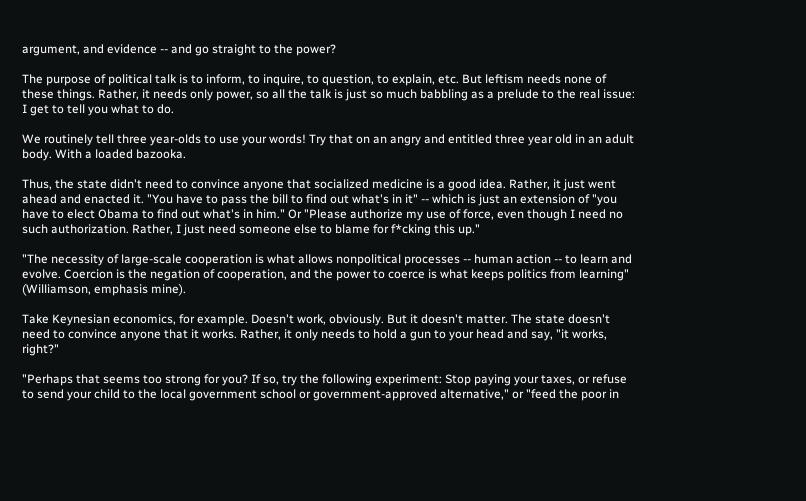argument, and evidence -- and go straight to the power?

The purpose of political talk is to inform, to inquire, to question, to explain, etc. But leftism needs none of these things. Rather, it needs only power, so all the talk is just so much babbling as a prelude to the real issue: I get to tell you what to do.

We routinely tell three year-olds to use your words! Try that on an angry and entitled three year old in an adult body. With a loaded bazooka.

Thus, the state didn't need to convince anyone that socialized medicine is a good idea. Rather, it just went ahead and enacted it. "You have to pass the bill to find out what's in it" -- which is just an extension of "you have to elect Obama to find out what's in him." Or "Please authorize my use of force, even though I need no such authorization. Rather, I just need someone else to blame for f*cking this up."

"The necessity of large-scale cooperation is what allows nonpolitical processes -- human action -- to learn and evolve. Coercion is the negation of cooperation, and the power to coerce is what keeps politics from learning" (Williamson, emphasis mine).

Take Keynesian economics, for example. Doesn't work, obviously. But it doesn't matter. The state doesn't need to convince anyone that it works. Rather, it only needs to hold a gun to your head and say, "it works, right?"

"Perhaps that seems too strong for you? If so, try the following experiment: Stop paying your taxes, or refuse to send your child to the local government school or government-approved alternative," or "feed the poor in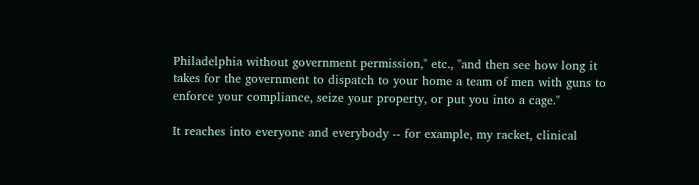Philadelphia without government permission," etc., "and then see how long it takes for the government to dispatch to your home a team of men with guns to enforce your compliance, seize your property, or put you into a cage."

It reaches into everyone and everybody -- for example, my racket, clinical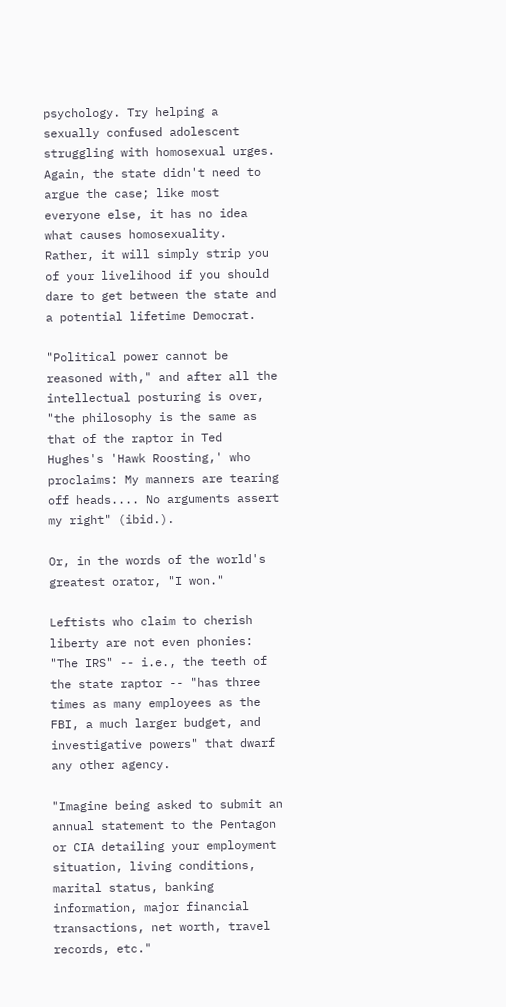psychology. Try helping a sexually confused adolescent struggling with homosexual urges. Again, the state didn't need to argue the case; like most everyone else, it has no idea what causes homosexuality. Rather, it will simply strip you of your livelihood if you should dare to get between the state and a potential lifetime Democrat.

"Political power cannot be reasoned with," and after all the intellectual posturing is over, "the philosophy is the same as that of the raptor in Ted Hughes's 'Hawk Roosting,' who proclaims: My manners are tearing off heads.... No arguments assert my right" (ibid.).

Or, in the words of the world's greatest orator, "I won."

Leftists who claim to cherish liberty are not even phonies: "The IRS" -- i.e., the teeth of the state raptor -- "has three times as many employees as the FBI, a much larger budget, and investigative powers" that dwarf any other agency.

"Imagine being asked to submit an annual statement to the Pentagon or CIA detailing your employment situation, living conditions, marital status, banking information, major financial transactions, net worth, travel records, etc."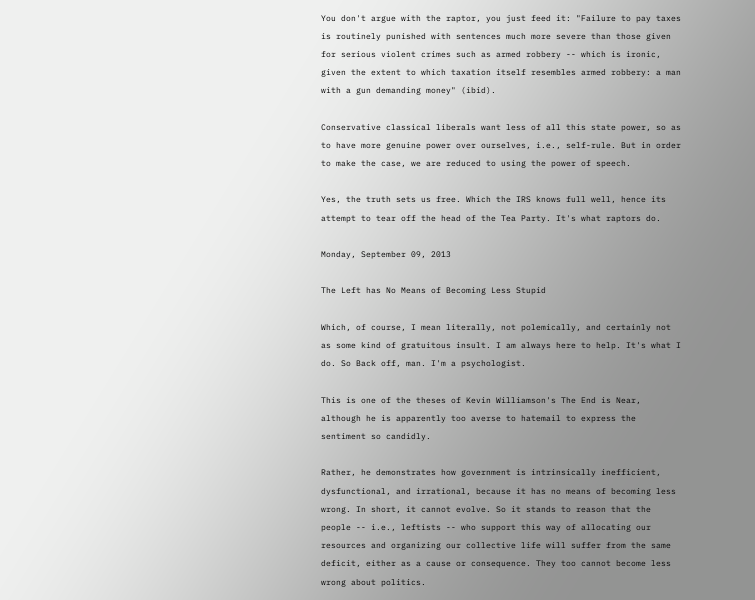You don't argue with the raptor, you just feed it: "Failure to pay taxes is routinely punished with sentences much more severe than those given for serious violent crimes such as armed robbery -- which is ironic, given the extent to which taxation itself resembles armed robbery: a man with a gun demanding money" (ibid).

Conservative classical liberals want less of all this state power, so as to have more genuine power over ourselves, i.e., self-rule. But in order to make the case, we are reduced to using the power of speech.

Yes, the truth sets us free. Which the IRS knows full well, hence its attempt to tear off the head of the Tea Party. It's what raptors do.

Monday, September 09, 2013

The Left has No Means of Becoming Less Stupid

Which, of course, I mean literally, not polemically, and certainly not as some kind of gratuitous insult. I am always here to help. It's what I do. So Back off, man. I'm a psychologist.

This is one of the theses of Kevin Williamson's The End is Near, although he is apparently too averse to hatemail to express the sentiment so candidly.

Rather, he demonstrates how government is intrinsically inefficient, dysfunctional, and irrational, because it has no means of becoming less wrong. In short, it cannot evolve. So it stands to reason that the people -- i.e., leftists -- who support this way of allocating our resources and organizing our collective life will suffer from the same deficit, either as a cause or consequence. They too cannot become less wrong about politics.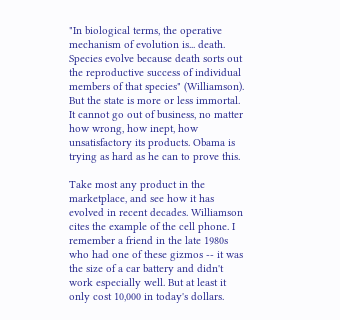"In biological terms, the operative mechanism of evolution is... death. Species evolve because death sorts out the reproductive success of individual members of that species" (Williamson). But the state is more or less immortal. It cannot go out of business, no matter how wrong, how inept, how unsatisfactory its products. Obama is trying as hard as he can to prove this.

Take most any product in the marketplace, and see how it has evolved in recent decades. Williamson cites the example of the cell phone. I remember a friend in the late 1980s who had one of these gizmos -- it was the size of a car battery and didn't work especially well. But at least it only cost 10,000 in today's dollars.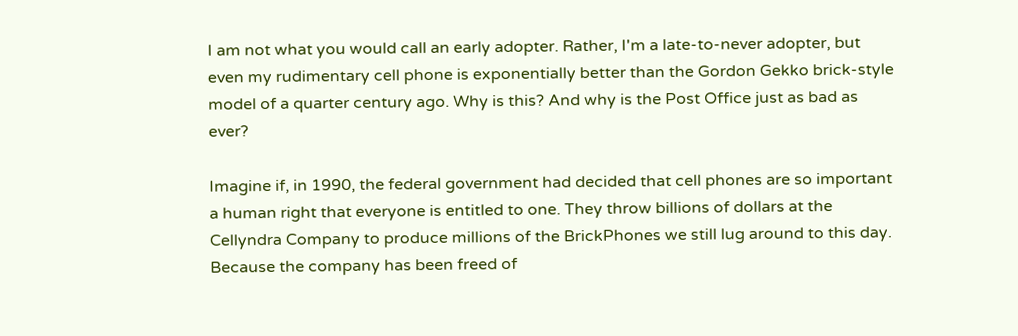I am not what you would call an early adopter. Rather, I'm a late-to-never adopter, but even my rudimentary cell phone is exponentially better than the Gordon Gekko brick-style model of a quarter century ago. Why is this? And why is the Post Office just as bad as ever?

Imagine if, in 1990, the federal government had decided that cell phones are so important a human right that everyone is entitled to one. They throw billions of dollars at the Cellyndra Company to produce millions of the BrickPhones we still lug around to this day. Because the company has been freed of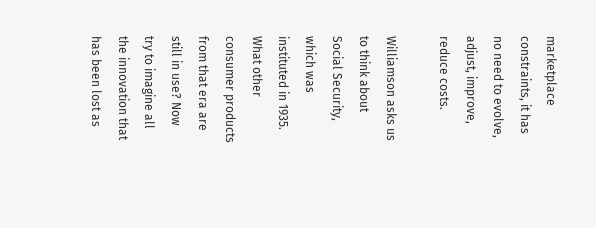marketplace constraints, it has no need to evolve, adjust, improve, reduce costs.

Williamson asks us to think about Social Security, which was instituted in 1935. What other consumer products from that era are still in use? Now try to imagine all the innovation that has been lost as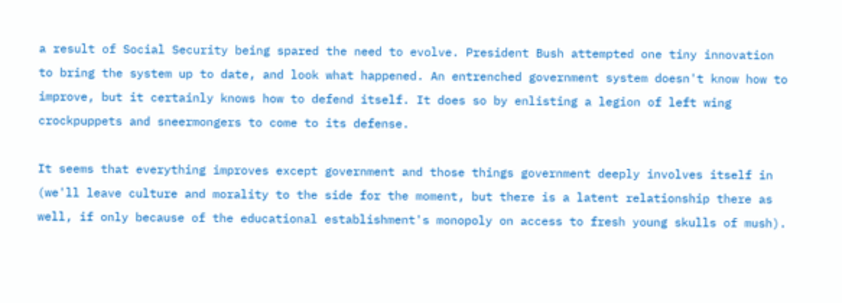a result of Social Security being spared the need to evolve. President Bush attempted one tiny innovation to bring the system up to date, and look what happened. An entrenched government system doesn't know how to improve, but it certainly knows how to defend itself. It does so by enlisting a legion of left wing crockpuppets and sneermongers to come to its defense.

It seems that everything improves except government and those things government deeply involves itself in (we'll leave culture and morality to the side for the moment, but there is a latent relationship there as well, if only because of the educational establishment's monopoly on access to fresh young skulls of mush).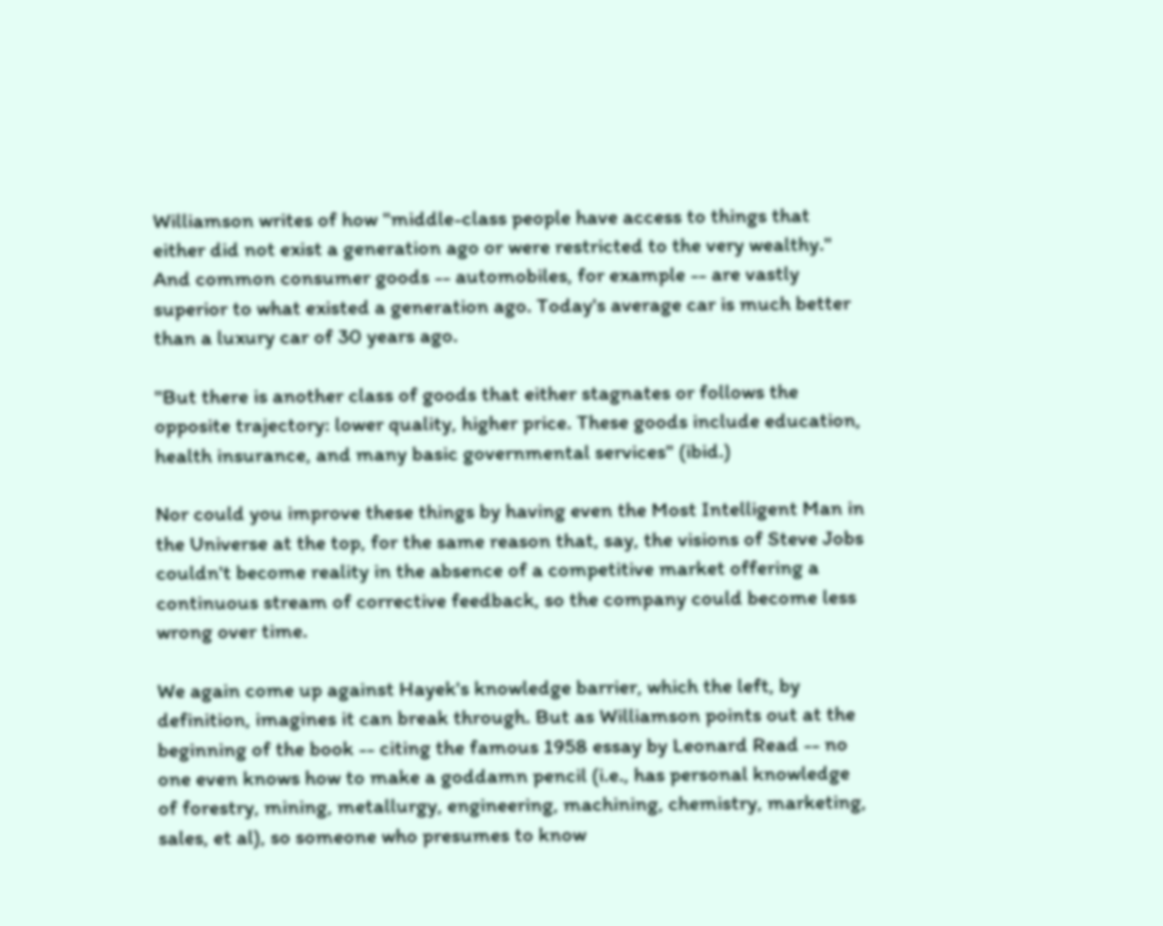Williamson writes of how "middle-class people have access to things that either did not exist a generation ago or were restricted to the very wealthy." And common consumer goods -- automobiles, for example -- are vastly superior to what existed a generation ago. Today's average car is much better than a luxury car of 30 years ago.

"But there is another class of goods that either stagnates or follows the opposite trajectory: lower quality, higher price. These goods include education, health insurance, and many basic governmental services" (ibid.)

Nor could you improve these things by having even the Most Intelligent Man in the Universe at the top, for the same reason that, say, the visions of Steve Jobs couldn't become reality in the absence of a competitive market offering a continuous stream of corrective feedback, so the company could become less wrong over time.

We again come up against Hayek's knowledge barrier, which the left, by definition, imagines it can break through. But as Williamson points out at the beginning of the book -- citing the famous 1958 essay by Leonard Read -- no one even knows how to make a goddamn pencil (i.e., has personal knowledge of forestry, mining, metallurgy, engineering, machining, chemistry, marketing, sales, et al), so someone who presumes to know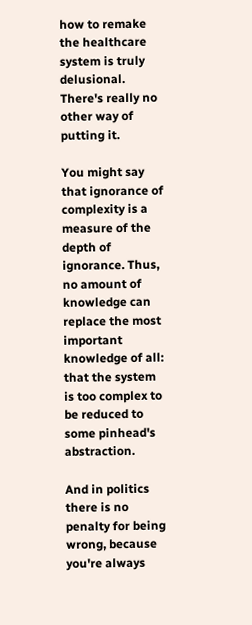how to remake the healthcare system is truly delusional. There's really no other way of putting it.

You might say that ignorance of complexity is a measure of the depth of ignorance. Thus, no amount of knowledge can replace the most important knowledge of all: that the system is too complex to be reduced to some pinhead's abstraction.

And in politics there is no penalty for being wrong, because you're always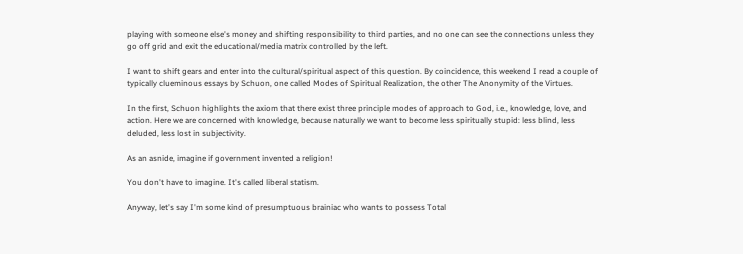playing with someone else's money and shifting responsibility to third parties, and no one can see the connections unless they go off grid and exit the educational/media matrix controlled by the left.

I want to shift gears and enter into the cultural/spiritual aspect of this question. By coincidence, this weekend I read a couple of typically clueminous essays by Schuon, one called Modes of Spiritual Realization, the other The Anonymity of the Virtues.

In the first, Schuon highlights the axiom that there exist three principle modes of approach to God, i.e., knowledge, love, and action. Here we are concerned with knowledge, because naturally we want to become less spiritually stupid: less blind, less deluded, less lost in subjectivity.

As an asnide, imagine if government invented a religion!

You don't have to imagine. It's called liberal statism.

Anyway, let's say I'm some kind of presumptuous brainiac who wants to possess Total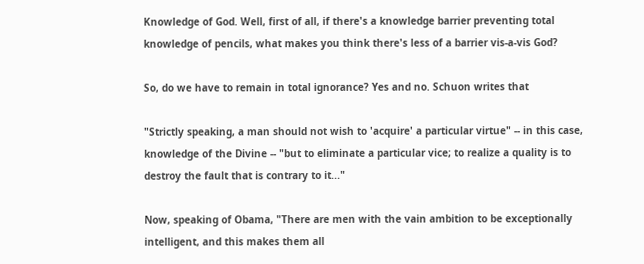Knowledge of God. Well, first of all, if there's a knowledge barrier preventing total knowledge of pencils, what makes you think there's less of a barrier vis-a-vis God?

So, do we have to remain in total ignorance? Yes and no. Schuon writes that

"Strictly speaking, a man should not wish to 'acquire' a particular virtue" -- in this case, knowledge of the Divine -- "but to eliminate a particular vice; to realize a quality is to destroy the fault that is contrary to it..."

Now, speaking of Obama, "There are men with the vain ambition to be exceptionally intelligent, and this makes them all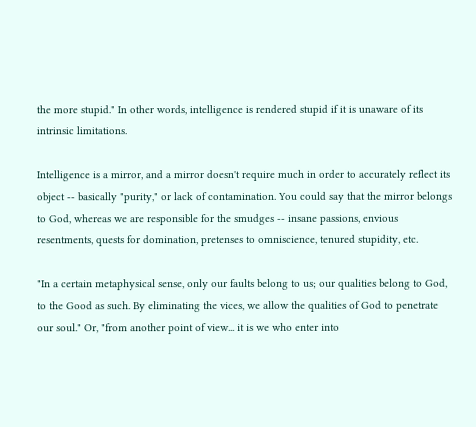the more stupid." In other words, intelligence is rendered stupid if it is unaware of its intrinsic limitations.

Intelligence is a mirror, and a mirror doesn't require much in order to accurately reflect its object -- basically "purity," or lack of contamination. You could say that the mirror belongs to God, whereas we are responsible for the smudges -- insane passions, envious resentments, quests for domination, pretenses to omniscience, tenured stupidity, etc.

"In a certain metaphysical sense, only our faults belong to us; our qualities belong to God, to the Good as such. By eliminating the vices, we allow the qualities of God to penetrate our soul." Or, "from another point of view... it is we who enter into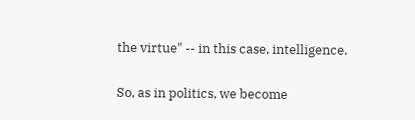the virtue" -- in this case, intelligence.

So, as in politics, we become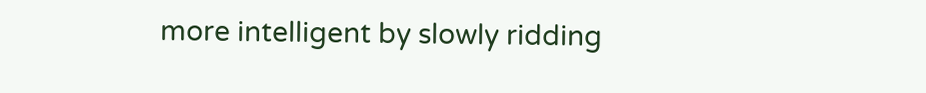more intelligent by slowly ridding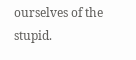ourselves of the stupid.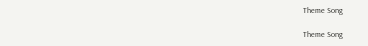Theme Song

Theme Song